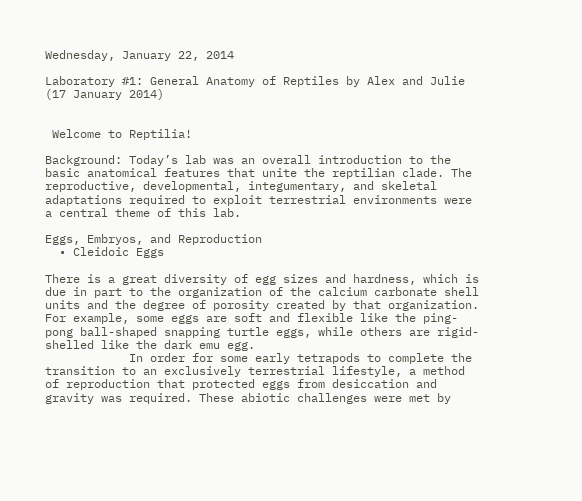Wednesday, January 22, 2014

Laboratory #1: General Anatomy of Reptiles by Alex and Julie (17 January 2014)


 Welcome to Reptilia!

Background: Today’s lab was an overall introduction to the basic anatomical features that unite the reptilian clade. The reproductive, developmental, integumentary, and skeletal adaptations required to exploit terrestrial environments were a central theme of this lab.

Eggs, Embryos, and Reproduction
  • Cleidoic Eggs

There is a great diversity of egg sizes and hardness, which is due in part to the organization of the calcium carbonate shell units and the degree of porosity created by that organization. For example, some eggs are soft and flexible like the ping-pong ball-shaped snapping turtle eggs, while others are rigid-shelled like the dark emu egg.
            In order for some early tetrapods to complete the transition to an exclusively terrestrial lifestyle, a method of reproduction that protected eggs from desiccation and gravity was required. These abiotic challenges were met by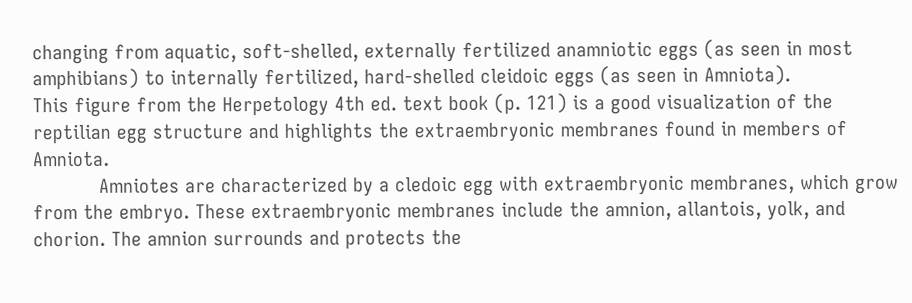changing from aquatic, soft-shelled, externally fertilized anamniotic eggs (as seen in most amphibians) to internally fertilized, hard-shelled cleidoic eggs (as seen in Amniota).
This figure from the Herpetology 4th ed. text book (p. 121) is a good visualization of the reptilian egg structure and highlights the extraembryonic membranes found in members of Amniota.
           Amniotes are characterized by a cledoic egg with extraembryonic membranes, which grow from the embryo. These extraembryonic membranes include the amnion, allantois, yolk, and chorion. The amnion surrounds and protects the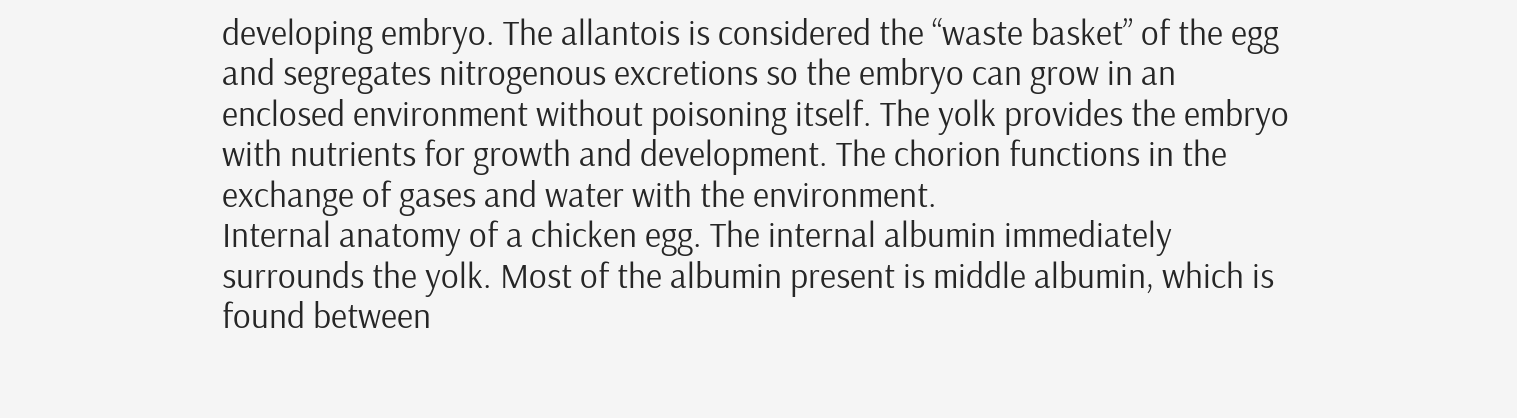developing embryo. The allantois is considered the “waste basket” of the egg and segregates nitrogenous excretions so the embryo can grow in an enclosed environment without poisoning itself. The yolk provides the embryo with nutrients for growth and development. The chorion functions in the exchange of gases and water with the environment.
Internal anatomy of a chicken egg. The internal albumin immediately surrounds the yolk. Most of the albumin present is middle albumin, which is found between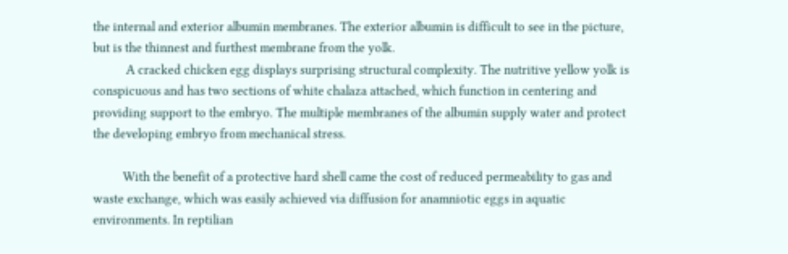the internal and exterior albumin membranes. The exterior albumin is difficult to see in the picture, but is the thinnest and furthest membrane from the yolk.
           A cracked chicken egg displays surprising structural complexity. The nutritive yellow yolk is conspicuous and has two sections of white chalaza attached, which function in centering and providing support to the embryo. The multiple membranes of the albumin supply water and protect the developing embryo from mechanical stress.

          With the benefit of a protective hard shell came the cost of reduced permeability to gas and waste exchange, which was easily achieved via diffusion for anamniotic eggs in aquatic environments. In reptilian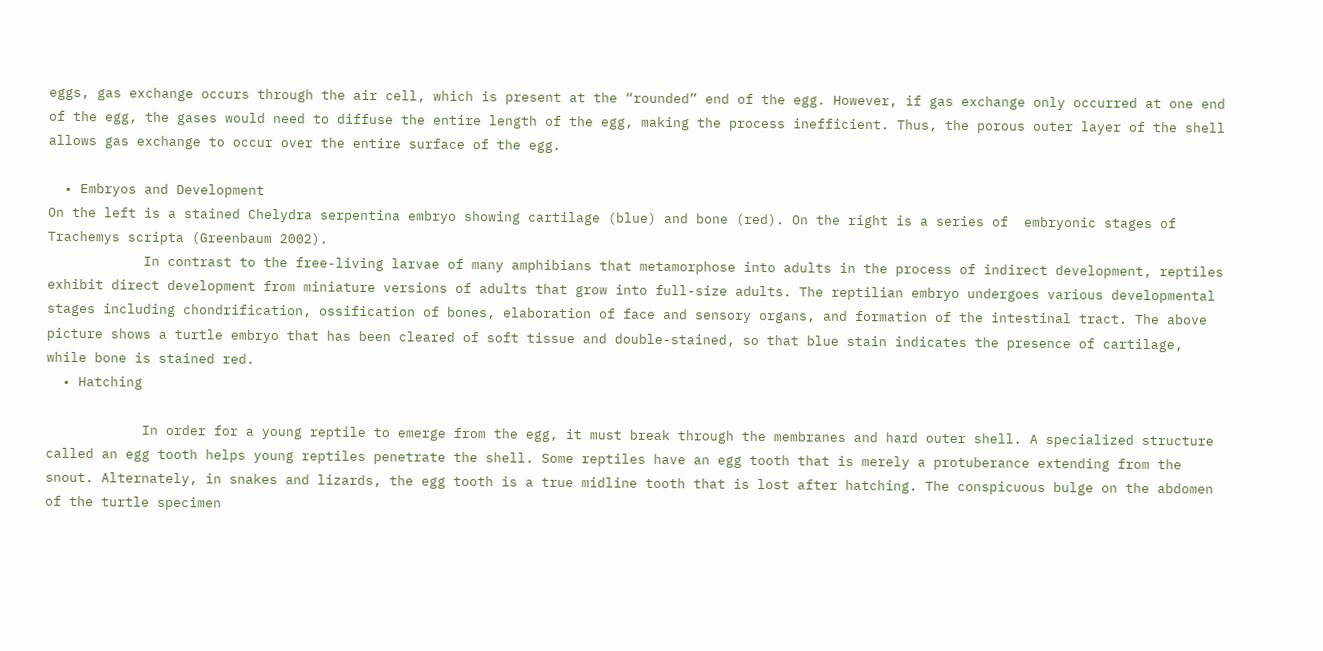eggs, gas exchange occurs through the air cell, which is present at the “rounded” end of the egg. However, if gas exchange only occurred at one end of the egg, the gases would need to diffuse the entire length of the egg, making the process inefficient. Thus, the porous outer layer of the shell allows gas exchange to occur over the entire surface of the egg.

  • Embryos and Development
On the left is a stained Chelydra serpentina embryo showing cartilage (blue) and bone (red). On the right is a series of  embryonic stages of Trachemys scripta (Greenbaum 2002).
            In contrast to the free-living larvae of many amphibians that metamorphose into adults in the process of indirect development, reptiles exhibit direct development from miniature versions of adults that grow into full-size adults. The reptilian embryo undergoes various developmental stages including chondrification, ossification of bones, elaboration of face and sensory organs, and formation of the intestinal tract. The above picture shows a turtle embryo that has been cleared of soft tissue and double-stained, so that blue stain indicates the presence of cartilage, while bone is stained red.
  • Hatching

            In order for a young reptile to emerge from the egg, it must break through the membranes and hard outer shell. A specialized structure called an egg tooth helps young reptiles penetrate the shell. Some reptiles have an egg tooth that is merely a protuberance extending from the snout. Alternately, in snakes and lizards, the egg tooth is a true midline tooth that is lost after hatching. The conspicuous bulge on the abdomen of the turtle specimen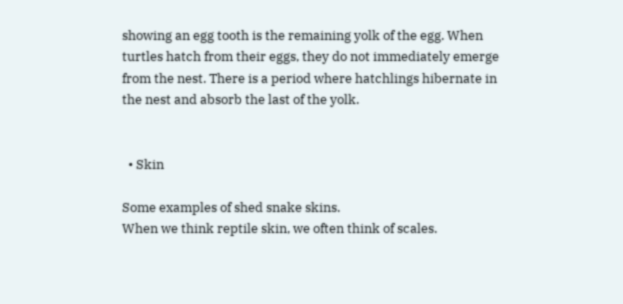showing an egg tooth is the remaining yolk of the egg. When turtles hatch from their eggs, they do not immediately emerge from the nest. There is a period where hatchlings hibernate in the nest and absorb the last of the yolk.


  • Skin

Some examples of shed snake skins.
When we think reptile skin, we often think of scales.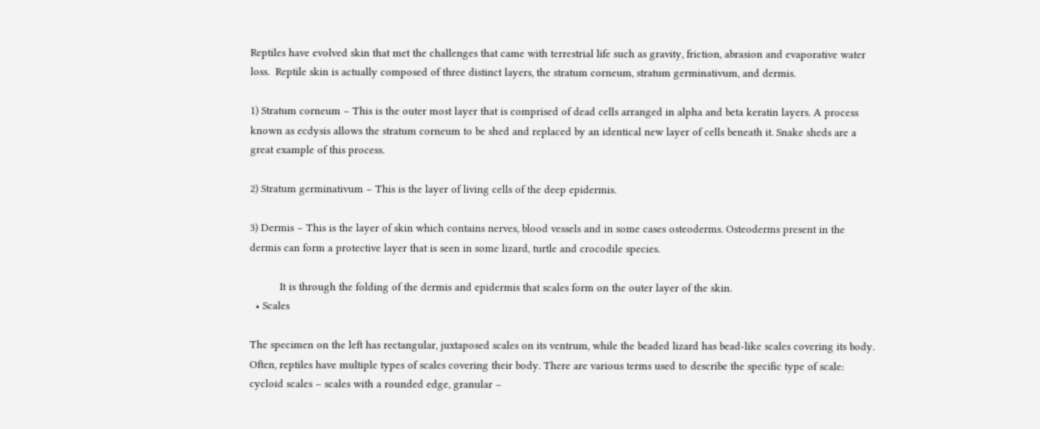Reptiles have evolved skin that met the challenges that came with terrestrial life such as gravity, friction, abrasion and evaporative water loss.  Reptile skin is actually composed of three distinct layers, the stratum corneum, stratum germinativum, and dermis.

1) Stratum corneum – This is the outer most layer that is comprised of dead cells arranged in alpha and beta keratin layers. A process known as ecdysis allows the stratum corneum to be shed and replaced by an identical new layer of cells beneath it. Snake sheds are a great example of this process.

2) Stratum germinativum – This is the layer of living cells of the deep epidermis.

3) Dermis – This is the layer of skin which contains nerves, blood vessels and in some cases osteoderms. Osteoderms present in the dermis can form a protective layer that is seen in some lizard, turtle and crocodile species.

          It is through the folding of the dermis and epidermis that scales form on the outer layer of the skin.
  • Scales

The specimen on the left has rectangular, juxtaposed scales on its ventrum, while the beaded lizard has bead-like scales covering its body.
Often, reptiles have multiple types of scales covering their body. There are various terms used to describe the specific type of scale: cycloid scales – scales with a rounded edge, granular –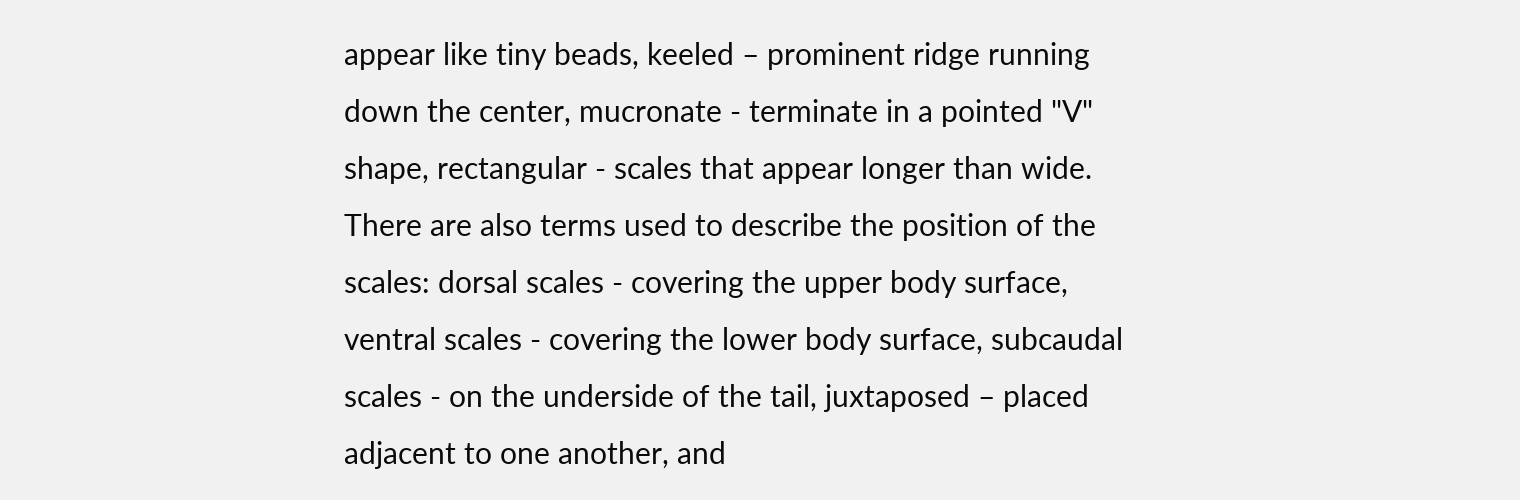appear like tiny beads, keeled – prominent ridge running down the center, mucronate - terminate in a pointed "V" shape, rectangular - scales that appear longer than wide. There are also terms used to describe the position of the scales: dorsal scales - covering the upper body surface, ventral scales - covering the lower body surface, subcaudal scales - on the underside of the tail, juxtaposed – placed adjacent to one another, and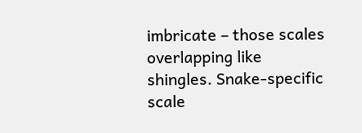imbricate – those scales overlapping like shingles. Snake-specific scale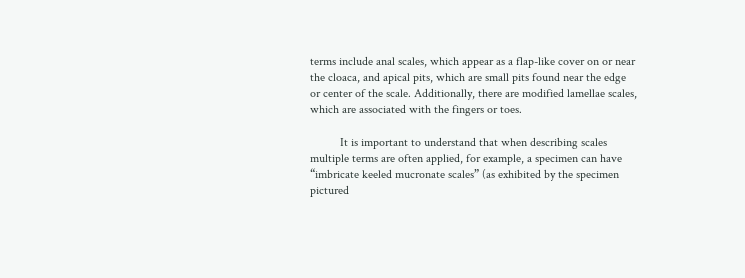terms include anal scales, which appear as a flap-like cover on or near the cloaca, and apical pits, which are small pits found near the edge or center of the scale. Additionally, there are modified lamellae scales, which are associated with the fingers or toes.

          It is important to understand that when describing scales multiple terms are often applied, for example, a specimen can have “imbricate keeled mucronate scales” (as exhibited by the specimen pictured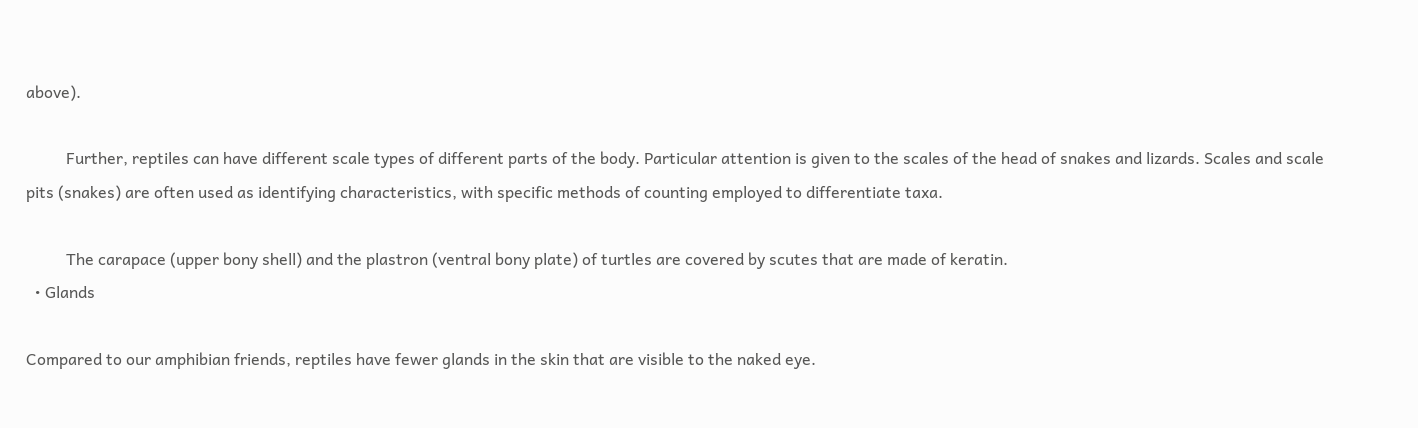above).

          Further, reptiles can have different scale types of different parts of the body. Particular attention is given to the scales of the head of snakes and lizards. Scales and scale pits (snakes) are often used as identifying characteristics, with specific methods of counting employed to differentiate taxa.

          The carapace (upper bony shell) and the plastron (ventral bony plate) of turtles are covered by scutes that are made of keratin.
  • Glands

Compared to our amphibian friends, reptiles have fewer glands in the skin that are visible to the naked eye.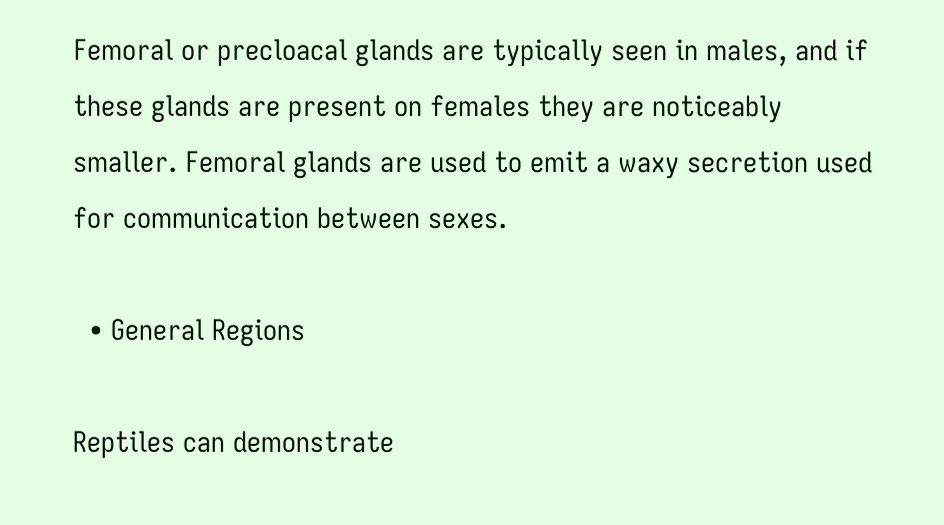Femoral or precloacal glands are typically seen in males, and if these glands are present on females they are noticeably smaller. Femoral glands are used to emit a waxy secretion used for communication between sexes.

  • General Regions

Reptiles can demonstrate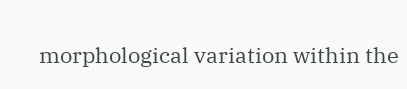morphological variation within the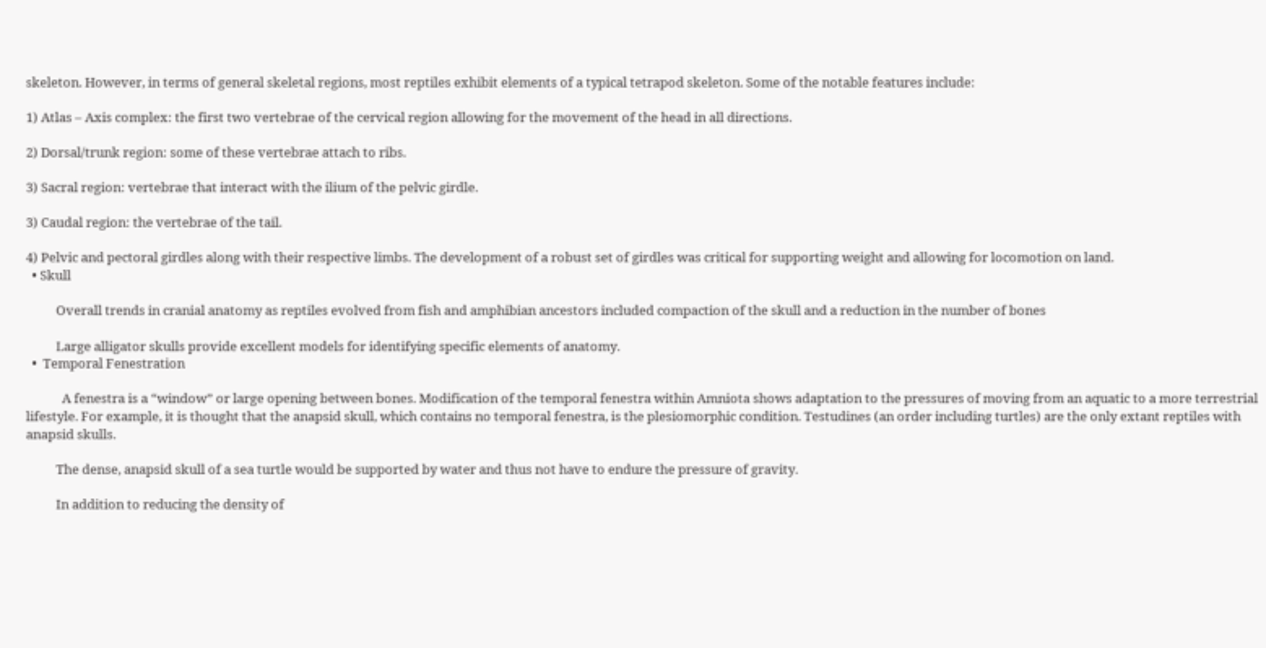skeleton. However, in terms of general skeletal regions, most reptiles exhibit elements of a typical tetrapod skeleton. Some of the notable features include:

1) Atlas – Axis complex: the first two vertebrae of the cervical region allowing for the movement of the head in all directions.

2) Dorsal/trunk region: some of these vertebrae attach to ribs.

3) Sacral region: vertebrae that interact with the ilium of the pelvic girdle.

3) Caudal region: the vertebrae of the tail.

4) Pelvic and pectoral girdles along with their respective limbs. The development of a robust set of girdles was critical for supporting weight and allowing for locomotion on land.
  • Skull

          Overall trends in cranial anatomy as reptiles evolved from fish and amphibian ancestors included compaction of the skull and a reduction in the number of bones

          Large alligator skulls provide excellent models for identifying specific elements of anatomy.
  •  Temporal Fenestration

            A fenestra is a “window” or large opening between bones. Modification of the temporal fenestra within Amniota shows adaptation to the pressures of moving from an aquatic to a more terrestrial lifestyle. For example, it is thought that the anapsid skull, which contains no temporal fenestra, is the plesiomorphic condition. Testudines (an order including turtles) are the only extant reptiles with anapsid skulls.

          The dense, anapsid skull of a sea turtle would be supported by water and thus not have to endure the pressure of gravity.

          In addition to reducing the density of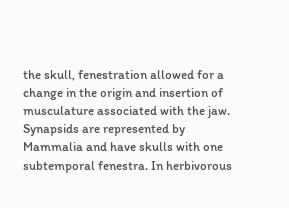the skull, fenestration allowed for a change in the origin and insertion of musculature associated with the jaw. Synapsids are represented by Mammalia and have skulls with one subtemporal fenestra. In herbivorous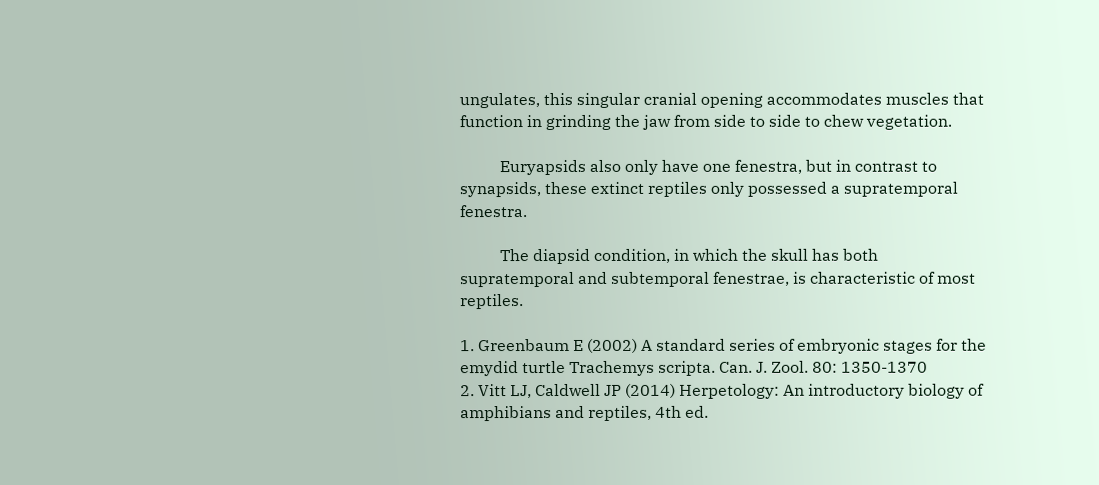ungulates, this singular cranial opening accommodates muscles that function in grinding the jaw from side to side to chew vegetation.

          Euryapsids also only have one fenestra, but in contrast to synapsids, these extinct reptiles only possessed a supratemporal fenestra.

          The diapsid condition, in which the skull has both supratemporal and subtemporal fenestrae, is characteristic of most reptiles.

1. Greenbaum E (2002) A standard series of embryonic stages for the emydid turtle Trachemys scripta. Can. J. Zool. 80: 1350-1370
2. Vitt LJ, Caldwell JP (2014) Herpetology: An introductory biology of amphibians and reptiles, 4th ed.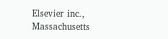Elsevier inc., Massachusetts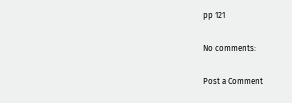pp 121

No comments:

Post a Comment